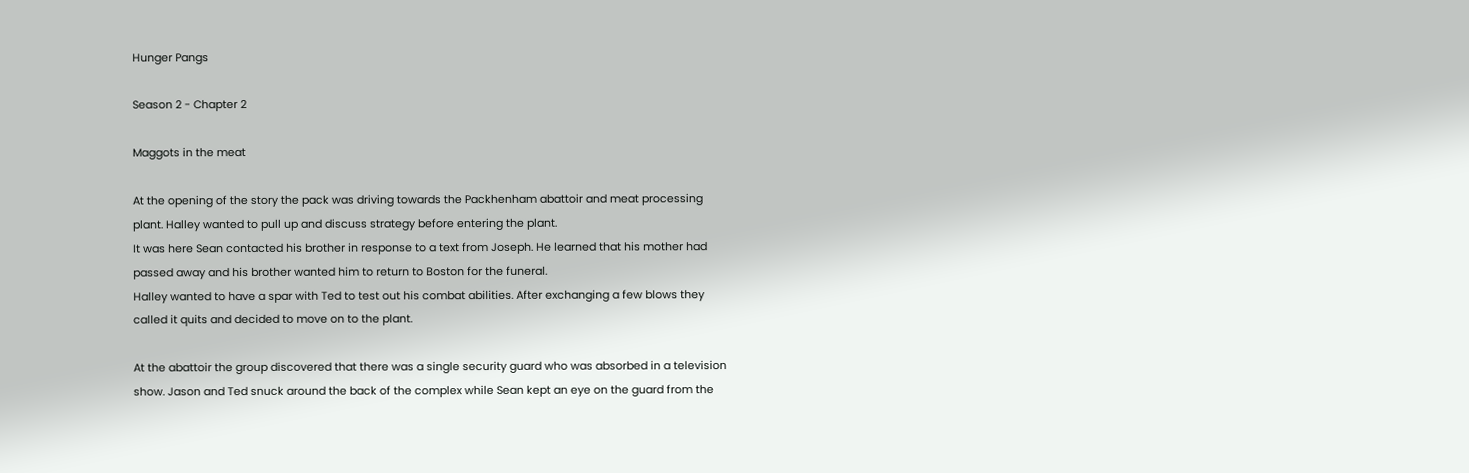Hunger Pangs

Season 2 - Chapter 2

Maggots in the meat

At the opening of the story the pack was driving towards the Packhenham abattoir and meat processing plant. Halley wanted to pull up and discuss strategy before entering the plant.
It was here Sean contacted his brother in response to a text from Joseph. He learned that his mother had passed away and his brother wanted him to return to Boston for the funeral.
Halley wanted to have a spar with Ted to test out his combat abilities. After exchanging a few blows they called it quits and decided to move on to the plant.

At the abattoir the group discovered that there was a single security guard who was absorbed in a television show. Jason and Ted snuck around the back of the complex while Sean kept an eye on the guard from the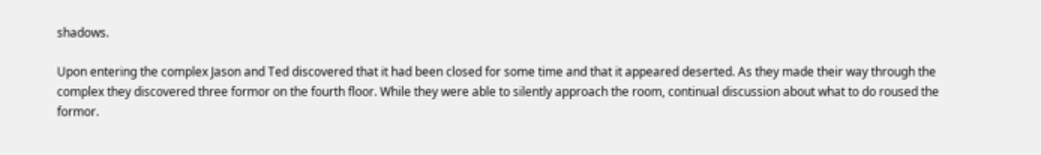shadows.

Upon entering the complex Jason and Ted discovered that it had been closed for some time and that it appeared deserted. As they made their way through the complex they discovered three formor on the fourth floor. While they were able to silently approach the room, continual discussion about what to do roused the formor.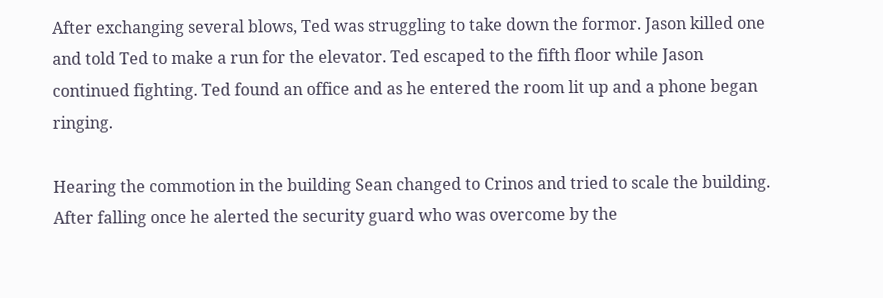After exchanging several blows, Ted was struggling to take down the formor. Jason killed one and told Ted to make a run for the elevator. Ted escaped to the fifth floor while Jason continued fighting. Ted found an office and as he entered the room lit up and a phone began ringing.

Hearing the commotion in the building Sean changed to Crinos and tried to scale the building. After falling once he alerted the security guard who was overcome by the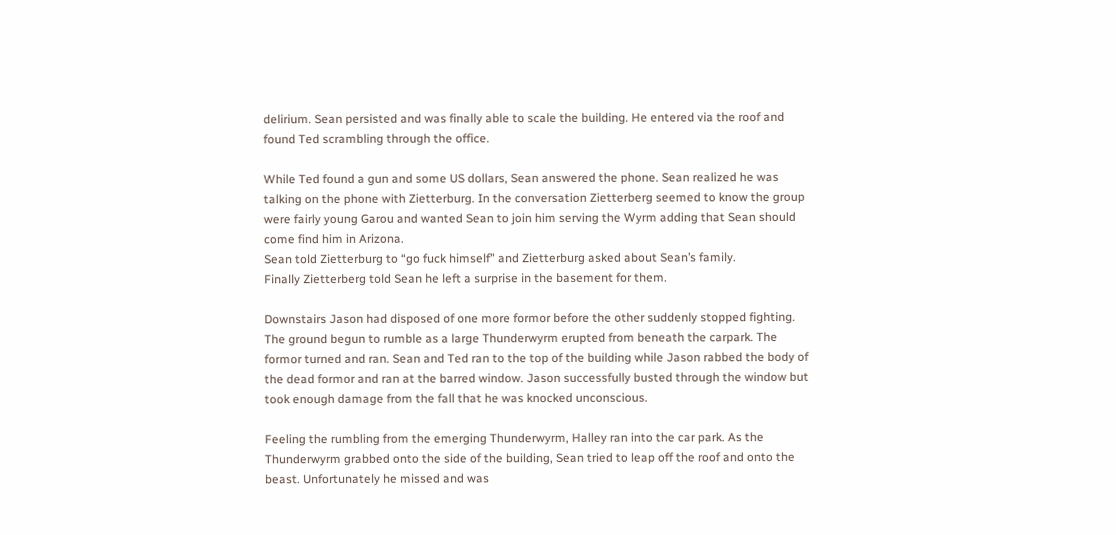delirium. Sean persisted and was finally able to scale the building. He entered via the roof and found Ted scrambling through the office.

While Ted found a gun and some US dollars, Sean answered the phone. Sean realized he was talking on the phone with Zietterburg. In the conversation Zietterberg seemed to know the group were fairly young Garou and wanted Sean to join him serving the Wyrm adding that Sean should come find him in Arizona.
Sean told Zietterburg to “go fuck himself” and Zietterburg asked about Sean’s family.
Finally Zietterberg told Sean he left a surprise in the basement for them.

Downstairs Jason had disposed of one more formor before the other suddenly stopped fighting. The ground begun to rumble as a large Thunderwyrm erupted from beneath the carpark. The formor turned and ran. Sean and Ted ran to the top of the building while Jason rabbed the body of the dead formor and ran at the barred window. Jason successfully busted through the window but took enough damage from the fall that he was knocked unconscious.

Feeling the rumbling from the emerging Thunderwyrm, Halley ran into the car park. As the Thunderwyrm grabbed onto the side of the building, Sean tried to leap off the roof and onto the beast. Unfortunately he missed and was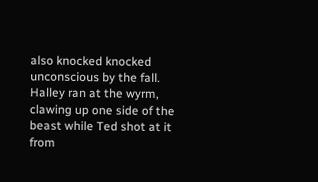also knocked knocked unconscious by the fall. Halley ran at the wyrm, clawing up one side of the beast while Ted shot at it from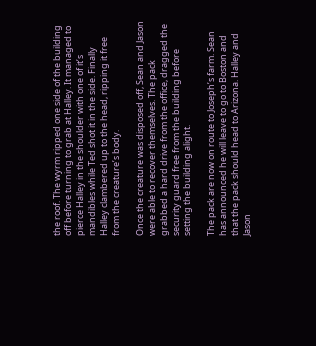the roof. The wyrm ripped one side of the building off before turning to grab at Halley. It managed to pierce Halley in the shoulder with one of it’s mandibles while Ted shot it in the side. Finally Halley clambered up to the head, ripping it free from the creature’s body.

Once the creature was disposed off, Sean and Jason were able to recover themselves. The pack grabbed a hard drive from the office, dragged the security guard free from the building before setting the building alight.

The pack are now on route to Joseph’s farm. Sean has announced he will leave to go to Boston and that the pack should head to Arizona. Halley and Jason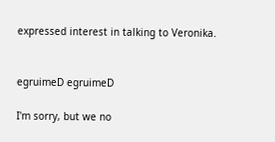expressed interest in talking to Veronika.


egruimeD egruimeD

I'm sorry, but we no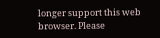longer support this web browser. Please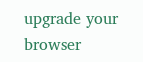upgrade your browser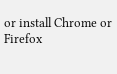or install Chrome or Firefox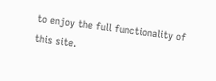to enjoy the full functionality of this site.